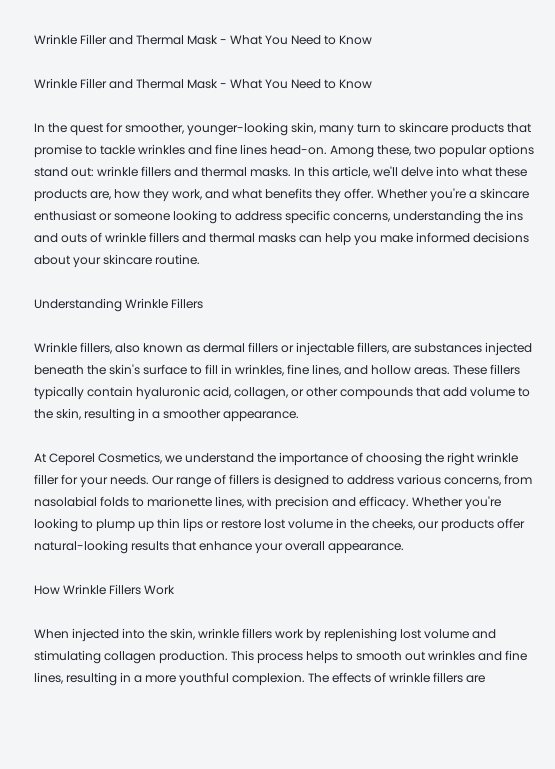Wrinkle Filler and Thermal Mask - What You Need to Know

Wrinkle Filler and Thermal Mask - What You Need to Know

In the quest for smoother, younger-looking skin, many turn to skincare products that promise to tackle wrinkles and fine lines head-on. Among these, two popular options stand out: wrinkle fillers and thermal masks. In this article, we'll delve into what these products are, how they work, and what benefits they offer. Whether you're a skincare enthusiast or someone looking to address specific concerns, understanding the ins and outs of wrinkle fillers and thermal masks can help you make informed decisions about your skincare routine.

Understanding Wrinkle Fillers

Wrinkle fillers, also known as dermal fillers or injectable fillers, are substances injected beneath the skin's surface to fill in wrinkles, fine lines, and hollow areas. These fillers typically contain hyaluronic acid, collagen, or other compounds that add volume to the skin, resulting in a smoother appearance.

At Ceporel Cosmetics, we understand the importance of choosing the right wrinkle filler for your needs. Our range of fillers is designed to address various concerns, from nasolabial folds to marionette lines, with precision and efficacy. Whether you're looking to plump up thin lips or restore lost volume in the cheeks, our products offer natural-looking results that enhance your overall appearance.

How Wrinkle Fillers Work

When injected into the skin, wrinkle fillers work by replenishing lost volume and stimulating collagen production. This process helps to smooth out wrinkles and fine lines, resulting in a more youthful complexion. The effects of wrinkle fillers are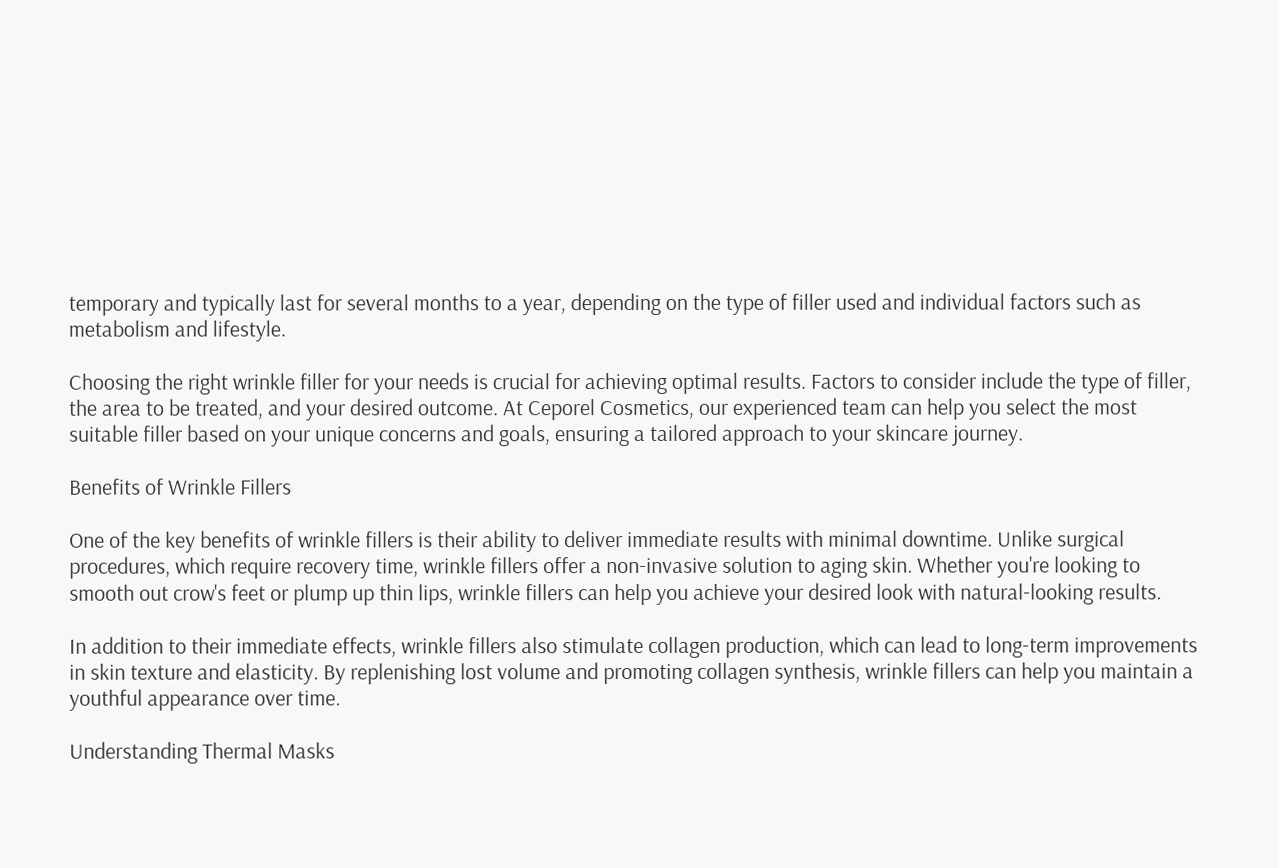temporary and typically last for several months to a year, depending on the type of filler used and individual factors such as metabolism and lifestyle.

Choosing the right wrinkle filler for your needs is crucial for achieving optimal results. Factors to consider include the type of filler, the area to be treated, and your desired outcome. At Ceporel Cosmetics, our experienced team can help you select the most suitable filler based on your unique concerns and goals, ensuring a tailored approach to your skincare journey.

Benefits of Wrinkle Fillers

One of the key benefits of wrinkle fillers is their ability to deliver immediate results with minimal downtime. Unlike surgical procedures, which require recovery time, wrinkle fillers offer a non-invasive solution to aging skin. Whether you're looking to smooth out crow's feet or plump up thin lips, wrinkle fillers can help you achieve your desired look with natural-looking results.

In addition to their immediate effects, wrinkle fillers also stimulate collagen production, which can lead to long-term improvements in skin texture and elasticity. By replenishing lost volume and promoting collagen synthesis, wrinkle fillers can help you maintain a youthful appearance over time.

Understanding Thermal Masks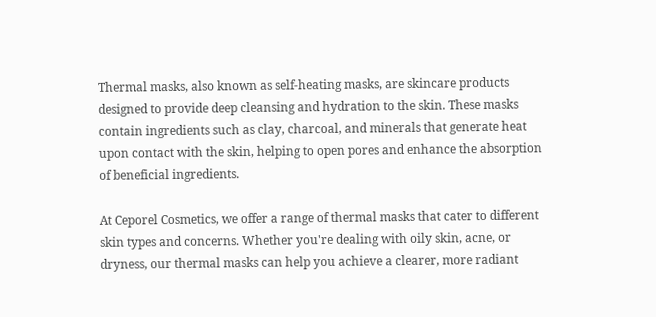Thermal masks, also known as self-heating masks, are skincare products designed to provide deep cleansing and hydration to the skin. These masks contain ingredients such as clay, charcoal, and minerals that generate heat upon contact with the skin, helping to open pores and enhance the absorption of beneficial ingredients.

At Ceporel Cosmetics, we offer a range of thermal masks that cater to different skin types and concerns. Whether you're dealing with oily skin, acne, or dryness, our thermal masks can help you achieve a clearer, more radiant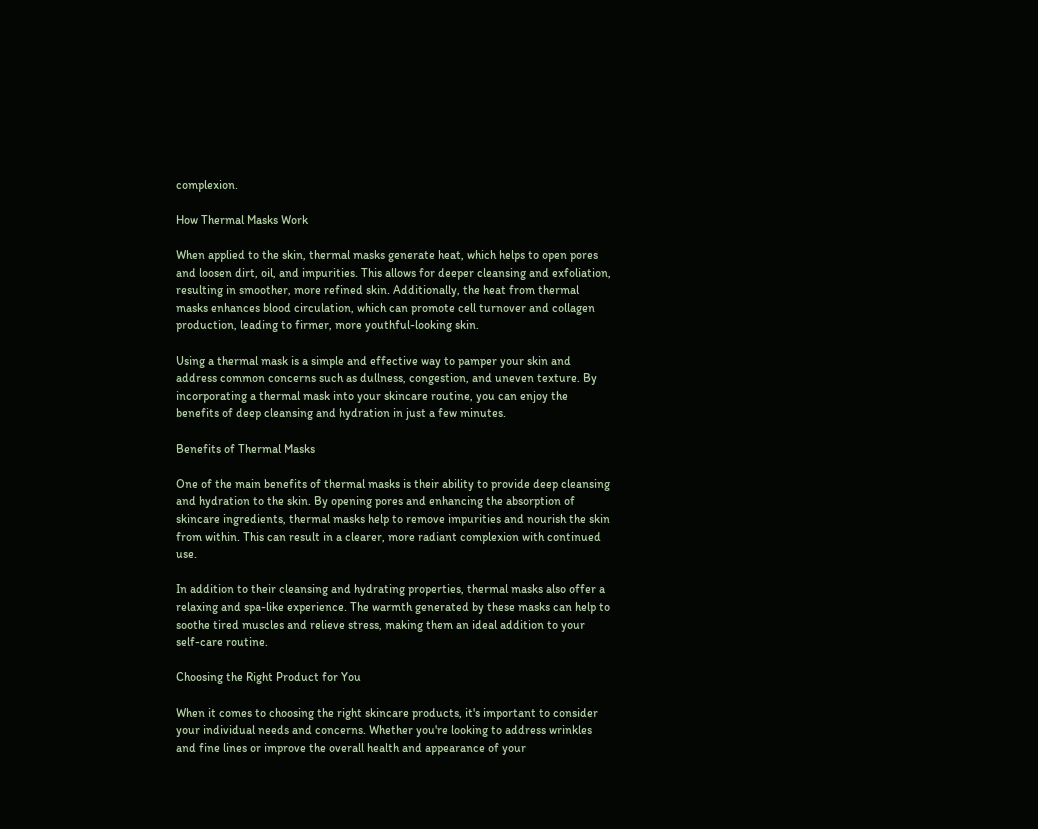complexion.

How Thermal Masks Work

When applied to the skin, thermal masks generate heat, which helps to open pores and loosen dirt, oil, and impurities. This allows for deeper cleansing and exfoliation, resulting in smoother, more refined skin. Additionally, the heat from thermal masks enhances blood circulation, which can promote cell turnover and collagen production, leading to firmer, more youthful-looking skin.

Using a thermal mask is a simple and effective way to pamper your skin and address common concerns such as dullness, congestion, and uneven texture. By incorporating a thermal mask into your skincare routine, you can enjoy the benefits of deep cleansing and hydration in just a few minutes.

Benefits of Thermal Masks

One of the main benefits of thermal masks is their ability to provide deep cleansing and hydration to the skin. By opening pores and enhancing the absorption of skincare ingredients, thermal masks help to remove impurities and nourish the skin from within. This can result in a clearer, more radiant complexion with continued use.

In addition to their cleansing and hydrating properties, thermal masks also offer a relaxing and spa-like experience. The warmth generated by these masks can help to soothe tired muscles and relieve stress, making them an ideal addition to your self-care routine.

Choosing the Right Product for You

When it comes to choosing the right skincare products, it's important to consider your individual needs and concerns. Whether you're looking to address wrinkles and fine lines or improve the overall health and appearance of your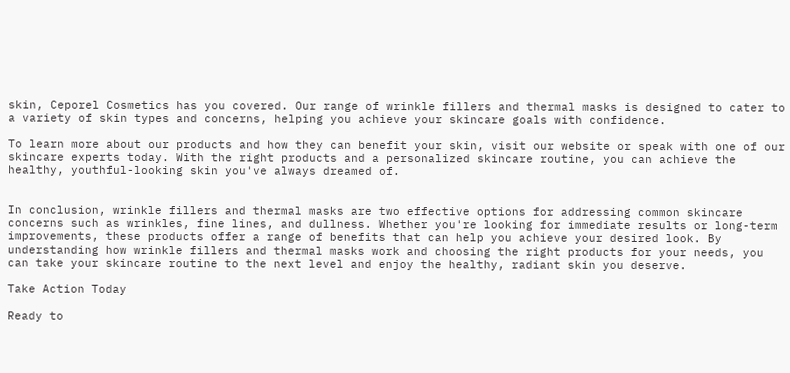skin, Ceporel Cosmetics has you covered. Our range of wrinkle fillers and thermal masks is designed to cater to a variety of skin types and concerns, helping you achieve your skincare goals with confidence.

To learn more about our products and how they can benefit your skin, visit our website or speak with one of our skincare experts today. With the right products and a personalized skincare routine, you can achieve the healthy, youthful-looking skin you've always dreamed of.


In conclusion, wrinkle fillers and thermal masks are two effective options for addressing common skincare concerns such as wrinkles, fine lines, and dullness. Whether you're looking for immediate results or long-term improvements, these products offer a range of benefits that can help you achieve your desired look. By understanding how wrinkle fillers and thermal masks work and choosing the right products for your needs, you can take your skincare routine to the next level and enjoy the healthy, radiant skin you deserve.

Take Action Today

Ready to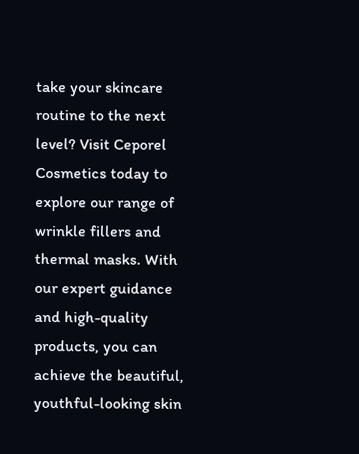take your skincare routine to the next level? Visit Ceporel Cosmetics today to explore our range of wrinkle fillers and thermal masks. With our expert guidance and high-quality products, you can achieve the beautiful, youthful-looking skin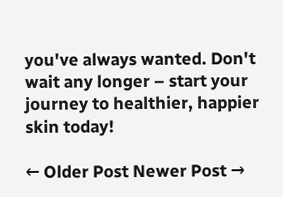you've always wanted. Don't wait any longer – start your journey to healthier, happier skin today!

← Older Post Newer Post →